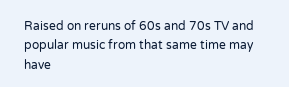Raised on reruns of 60s and 70s TV and popular music from that same time may have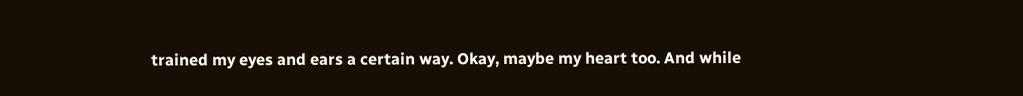trained my eyes and ears a certain way. Okay, maybe my heart too. And while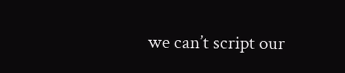we can’t script our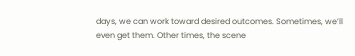days, we can work toward desired outcomes. Sometimes, we’ll even get them. Other times, the scene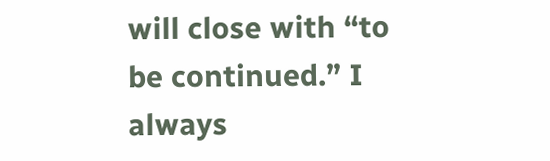will close with “to be continued.” I always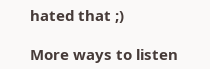hated that ;)

More ways to listen